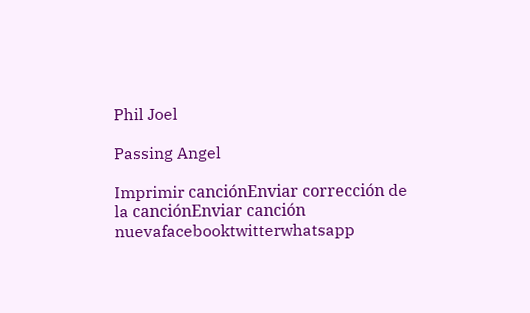Phil Joel

Passing Angel

Imprimir canciónEnviar corrección de la canciónEnviar canción nuevafacebooktwitterwhatsapp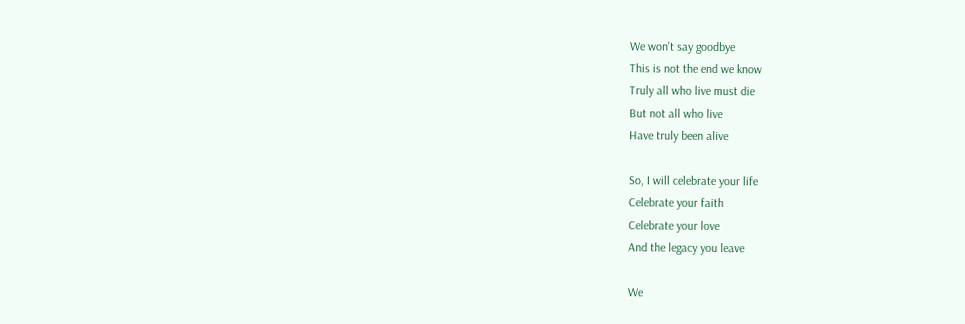We won't say goodbye
This is not the end we know
Truly all who live must die
But not all who live
Have truly been alive

So, I will celebrate your life
Celebrate your faith
Celebrate your love
And the legacy you leave

We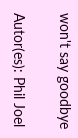won't say goodbye

Autor(es): Phil Joel